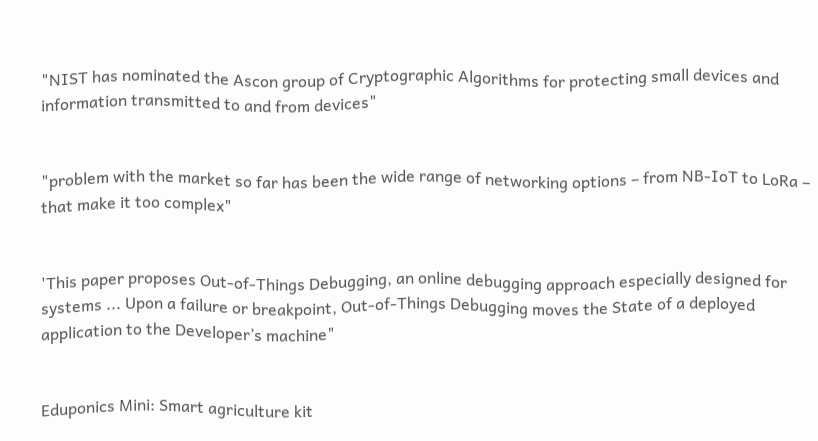"NIST has nominated the Ascon group of Cryptographic Algorithms for protecting small devices and information transmitted to and from devices"


"problem with the market so far has been the wide range of networking options – from NB-IoT to LoRa – that make it too complex"


'This paper proposes Out-of-Things Debugging, an online debugging approach especially designed for systems ... Upon a failure or breakpoint, Out-of-Things Debugging moves the State of a deployed application to the Developer’s machine"


Eduponics Mini: Smart agriculture kit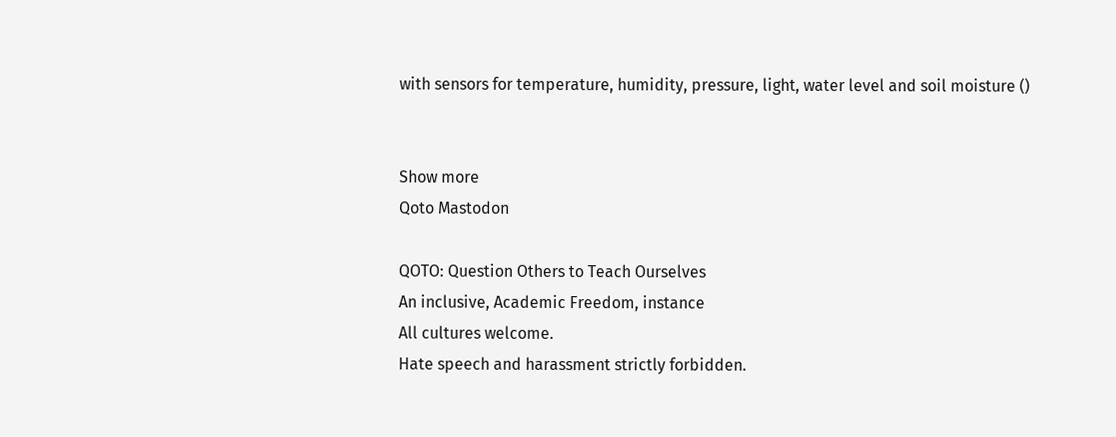with sensors for temperature, humidity, pressure, light, water level and soil moisture ()


Show more
Qoto Mastodon

QOTO: Question Others to Teach Ourselves
An inclusive, Academic Freedom, instance
All cultures welcome.
Hate speech and harassment strictly forbidden.